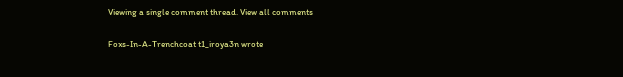Viewing a single comment thread. View all comments

Foxs-In-A-Trenchcoat t1_iroya3n wrote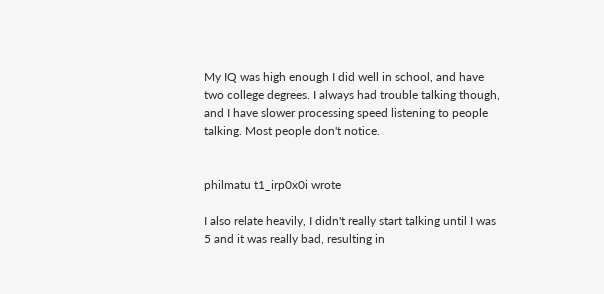My IQ was high enough I did well in school, and have two college degrees. I always had trouble talking though, and I have slower processing speed listening to people talking. Most people don't notice.


philmatu t1_irp0x0i wrote

I also relate heavily, I didn't really start talking until I was 5 and it was really bad, resulting in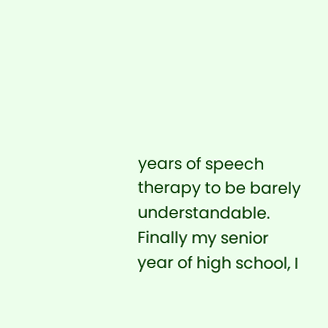years of speech therapy to be barely understandable. Finally my senior year of high school, I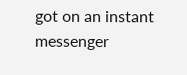got on an instant messenger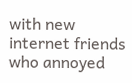with new internet friends who annoyed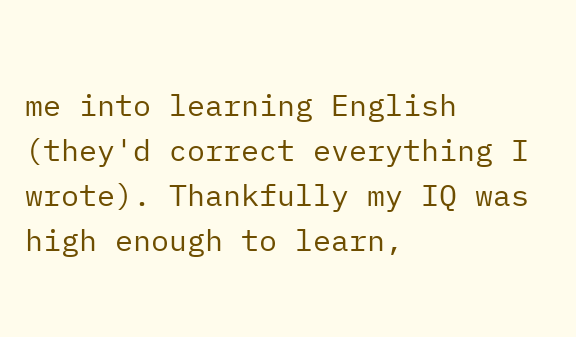me into learning English (they'd correct everything I wrote). Thankfully my IQ was high enough to learn,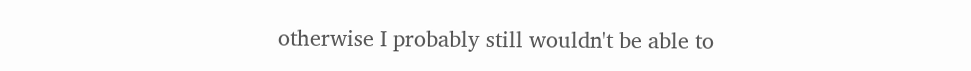otherwise I probably still wouldn't be able to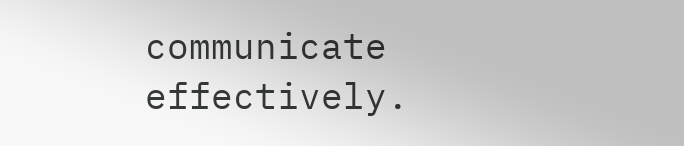communicate effectively.